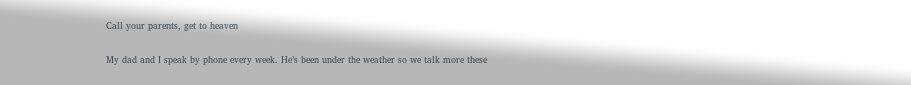Call your parents, get to heaven

My dad and I speak by phone every week. He’s been under the weather so we talk more these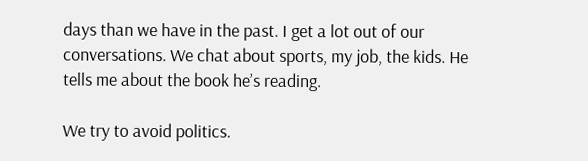days than we have in the past. I get a lot out of our conversations. We chat about sports, my job, the kids. He tells me about the book he’s reading.

We try to avoid politics.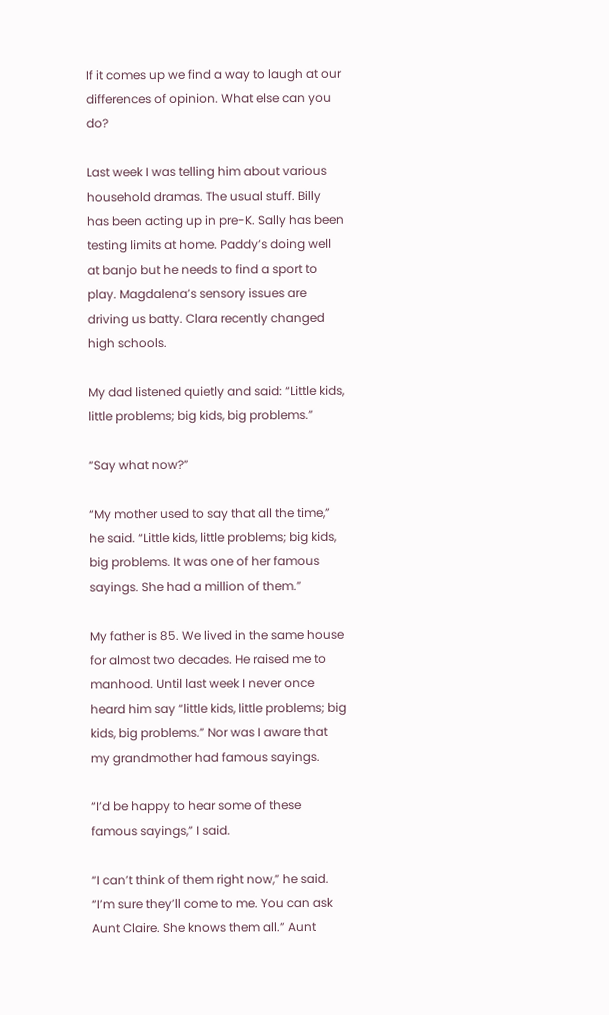If it comes up we find a way to laugh at our differences of opinion. What else can you do?

Last week I was telling him about various household dramas. The usual stuff. Billy has been acting up in pre-K. Sally has been testing limits at home. Paddy’s doing well at banjo but he needs to find a sport to play. Magdalena’s sensory issues are driving us batty. Clara recently changed high schools.

My dad listened quietly and said: “Little kids, little problems; big kids, big problems.”

“Say what now?”

“My mother used to say that all the time,” he said. “Little kids, little problems; big kids, big problems. It was one of her famous sayings. She had a million of them.”

My father is 85. We lived in the same house for almost two decades. He raised me to manhood. Until last week I never once heard him say “little kids, little problems; big kids, big problems.” Nor was I aware that my grandmother had famous sayings.

“I’d be happy to hear some of these famous sayings,” I said.

“I can’t think of them right now,” he said. “I’m sure they’ll come to me. You can ask Aunt Claire. She knows them all.” Aunt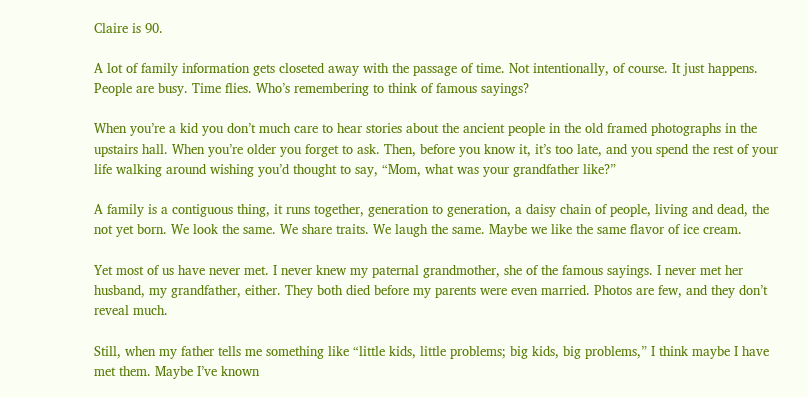Claire is 90.

A lot of family information gets closeted away with the passage of time. Not intentionally, of course. It just happens. People are busy. Time flies. Who’s remembering to think of famous sayings?

When you’re a kid you don’t much care to hear stories about the ancient people in the old framed photographs in the upstairs hall. When you’re older you forget to ask. Then, before you know it, it’s too late, and you spend the rest of your life walking around wishing you’d thought to say, “Mom, what was your grandfather like?”

A family is a contiguous thing, it runs together, generation to generation, a daisy chain of people, living and dead, the not yet born. We look the same. We share traits. We laugh the same. Maybe we like the same flavor of ice cream.

Yet most of us have never met. I never knew my paternal grandmother, she of the famous sayings. I never met her husband, my grandfather, either. They both died before my parents were even married. Photos are few, and they don’t reveal much.

Still, when my father tells me something like “little kids, little problems; big kids, big problems,” I think maybe I have met them. Maybe I’ve known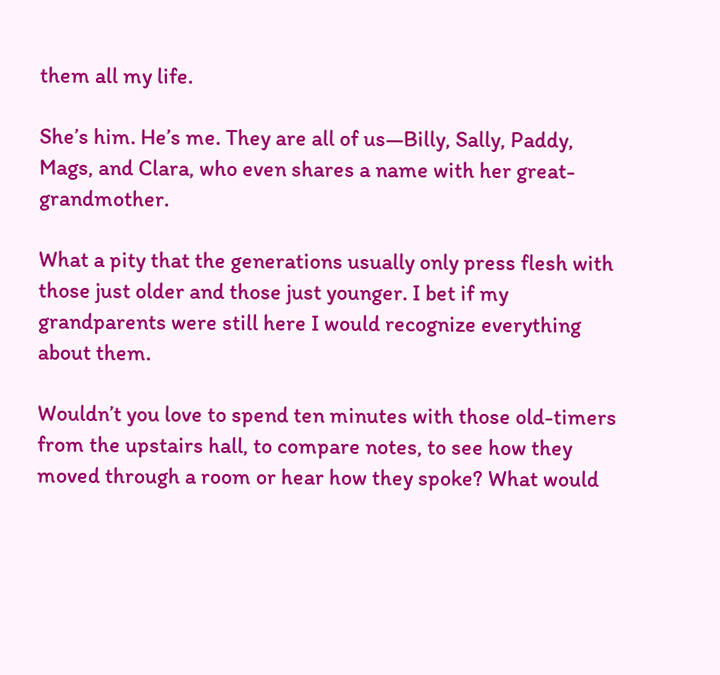them all my life.

She’s him. He’s me. They are all of us—Billy, Sally, Paddy, Mags, and Clara, who even shares a name with her great-grandmother.

What a pity that the generations usually only press flesh with those just older and those just younger. I bet if my grandparents were still here I would recognize everything about them.

Wouldn’t you love to spend ten minutes with those old-timers from the upstairs hall, to compare notes, to see how they moved through a room or hear how they spoke? What would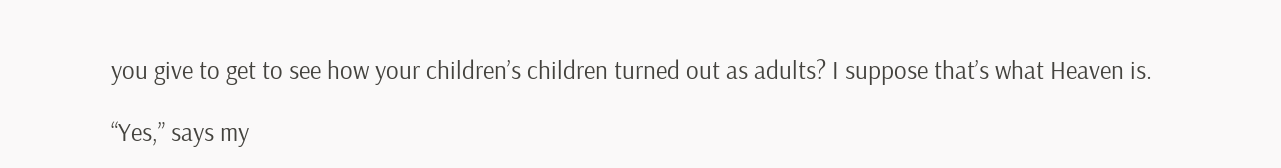you give to get to see how your children’s children turned out as adults? I suppose that’s what Heaven is.

“Yes,” says my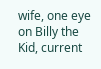wife, one eye on Billy the Kid, current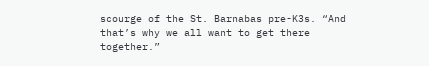scourge of the St. Barnabas pre-K3s. “And that’s why we all want to get there together.”